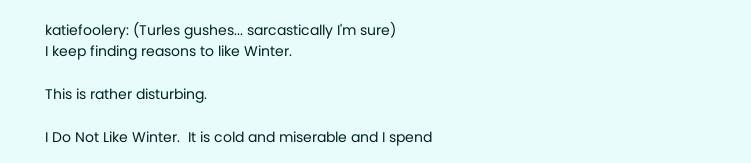katiefoolery: (Turles gushes... sarcastically I'm sure)
I keep finding reasons to like Winter.

This is rather disturbing.

I Do Not Like Winter.  It is cold and miserable and I spend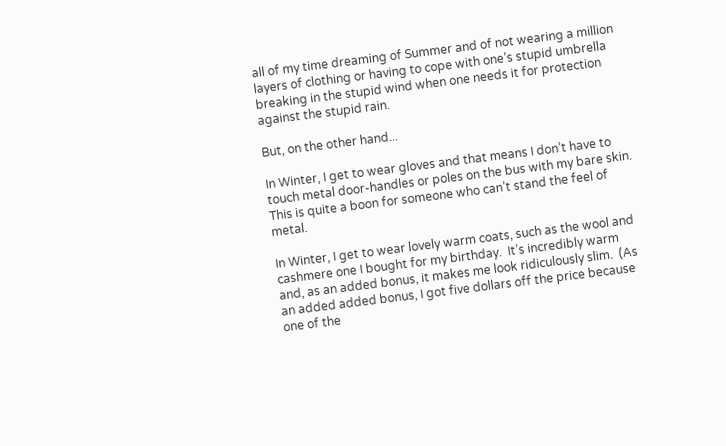all of my time dreaming of Summer and of not wearing a million layers of clothing or having to cope with one’s stupid umbrella breaking in the stupid wind when one needs it for protection against the stupid rain.

But, on the other hand...

In Winter, I get to wear gloves and that means I don’t have to touch metal door-handles or poles on the bus with my bare skin.  This is quite a boon for someone who can’t stand the feel of metal.

In Winter, I get to wear lovely warm coats, such as the wool and cashmere one I bought for my birthday.  It’s incredibly warm and, as an added bonus, it makes me look ridiculously slim.  (As an added added bonus, I got five dollars off the price because one of the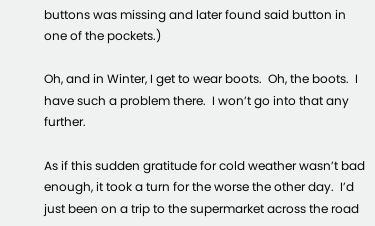buttons was missing and later found said button in one of the pockets.)

Oh, and in Winter, I get to wear boots.  Oh, the boots.  I have such a problem there.  I won’t go into that any further.

As if this sudden gratitude for cold weather wasn’t bad enough, it took a turn for the worse the other day.  I’d just been on a trip to the supermarket across the road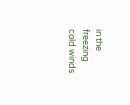in the freezing cold winds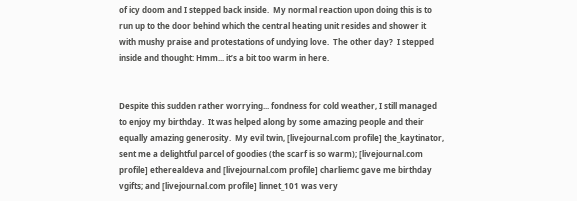of icy doom and I stepped back inside.  My normal reaction upon doing this is to run up to the door behind which the central heating unit resides and shower it with mushy praise and protestations of undying love.  The other day?  I stepped inside and thought: Hmm... it’s a bit too warm in here.


Despite this sudden rather worrying... fondness for cold weather, I still managed to enjoy my birthday.  It was helped along by some amazing people and their equally amazing generosity.  My evil twin, [livejournal.com profile] the_kaytinator, sent me a delightful parcel of goodies (the scarf is so warm); [livejournal.com profile] etherealdeva and [livejournal.com profile] charliemc gave me birthday vgifts; and [livejournal.com profile] linnet_101 was very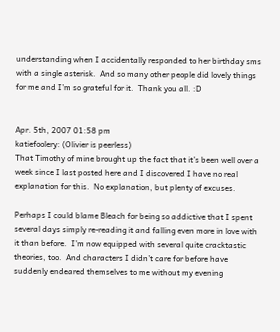understanding when I accidentally responded to her birthday sms with a single asterisk.  And so many other people did lovely things for me and I’m so grateful for it.  Thank you all. :D


Apr. 5th, 2007 01:58 pm
katiefoolery: (Olivier is peerless)
That Timothy of mine brought up the fact that it’s been well over a week since I last posted here and I discovered I have no real explanation for this.  No explanation, but plenty of excuses.

Perhaps I could blame Bleach for being so addictive that I spent several days simply re-reading it and falling even more in love with it than before.  I’m now equipped with several quite cracktastic theories, too.  And characters I didn’t care for before have suddenly endeared themselves to me without my evening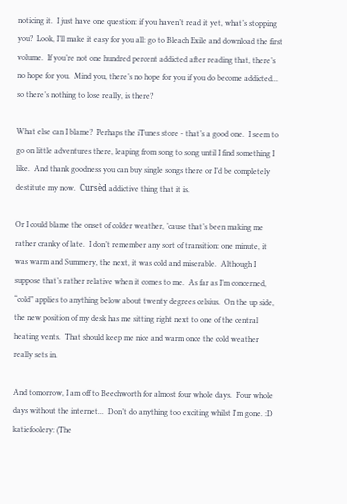noticing it.  I just have one question: if you haven’t read it yet, what’s stopping you?  Look, I’ll make it easy for you all: go to Bleach Exile and download the first volume.  If you’re not one hundred percent addicted after reading that, there’s no hope for you.  Mind you, there’s no hope for you if you do become addicted... so there’s nothing to lose really, is there?

What else can I blame?  Perhaps the iTunes store - that’s a good one.  I seem to go on little adventures there, leaping from song to song until I find something I like.  And thank goodness you can buy single songs there or I’d be completely destitute my now.  Cursèd addictive thing that it is.

Or I could blame the onset of colder weather, ’cause that’s been making me rather cranky of late.  I don’t remember any sort of transition: one minute, it was warm and Summery, the next, it was cold and miserable.  Although I suppose that’s rather relative when it comes to me.  As far as I’m concerned, “cold” applies to anything below about twenty degrees celsius.  On the up side, the new position of my desk has me sitting right next to one of the central heating vents.  That should keep me nice and warm once the cold weather really sets in.

And tomorrow, I am off to Beechworth for almost four whole days.  Four whole days without the internet...  Don’t do anything too exciting whilst I'm gone. :D
katiefoolery: (The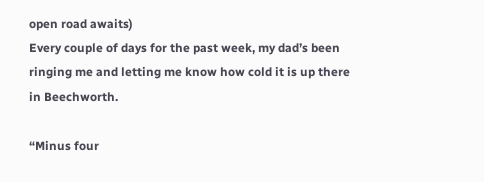open road awaits)
Every couple of days for the past week, my dad’s been ringing me and letting me know how cold it is up there in Beechworth.

“Minus four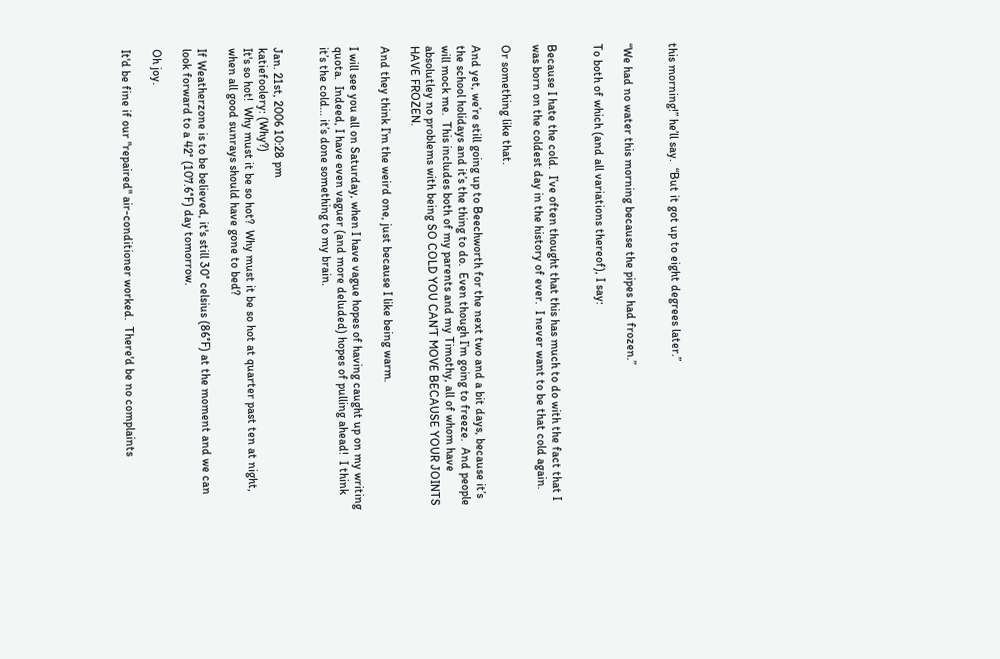this morning!” he’ll say.  “But it got up to eight degrees later.”


“We had no water this morning because the pipes had frozen.”

To both of which (and all variations thereof), I say:


Because I hate the cold.  I’ve often thought that this has much to do with the fact that I was born on the coldest day in the history of ever.  I never want to be that cold again.

Or something like that.

And yet, we’re still going up to Beechworth for the next two and a bit days, because it’s the school holidays and it’s the thing to do.  Even though I’m going to freeze.  And people will mock me.  This includes both of my parents and my Timothy, all of whom have absolutley no problems with being SO COLD YOU CAN’T MOVE BECAUSE YOUR JOINTS HAVE FROZEN.

And they think I’m the weird one, just because I like being warm.

I will see you all on Saturday, when I have vague hopes of having caught up on my writing quota.  Indeed, I have even vaguer (and more deluded) hopes of pulling ahead!  I think it’s the cold... it’s done something to my brain.


Jan. 21st, 2006 10:28 pm
katiefoolery: (Why?)
It's so hot!  Why must it be so hot?  Why must it be so hot at quarter past ten at night, when all good sunrays should have gone to bed?

If Weatherzone is to be believed, it's still 30° celsius (86°F) at the moment and we can look forward to a 42° (107.6°F) day tomorrow.

Oh joy.

It'd be fine if our "repaired" air-conditioner worked.  There'd be no complaints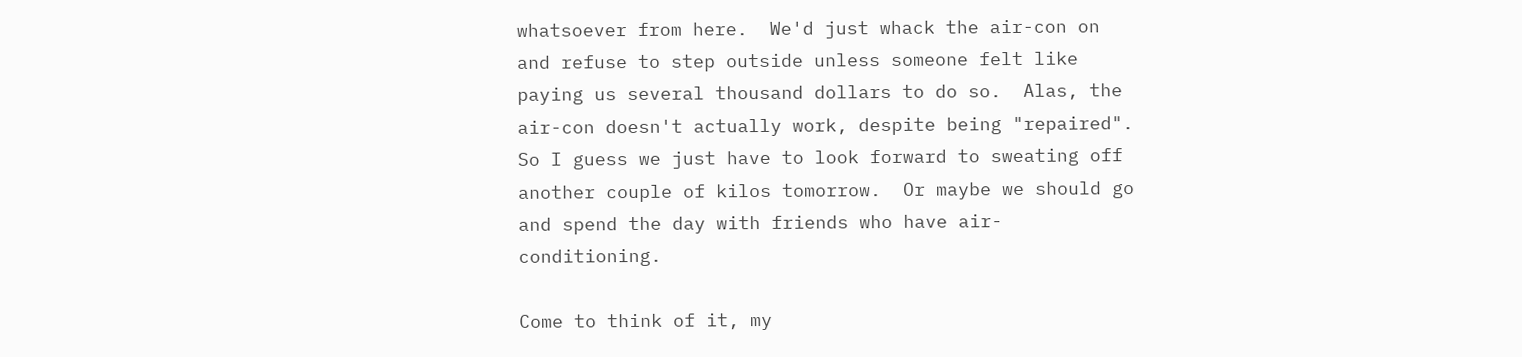whatsoever from here.  We'd just whack the air-con on and refuse to step outside unless someone felt like paying us several thousand dollars to do so.  Alas, the air-con doesn't actually work, despite being "repaired".  So I guess we just have to look forward to sweating off another couple of kilos tomorrow.  Or maybe we should go and spend the day with friends who have air-conditioning.

Come to think of it, my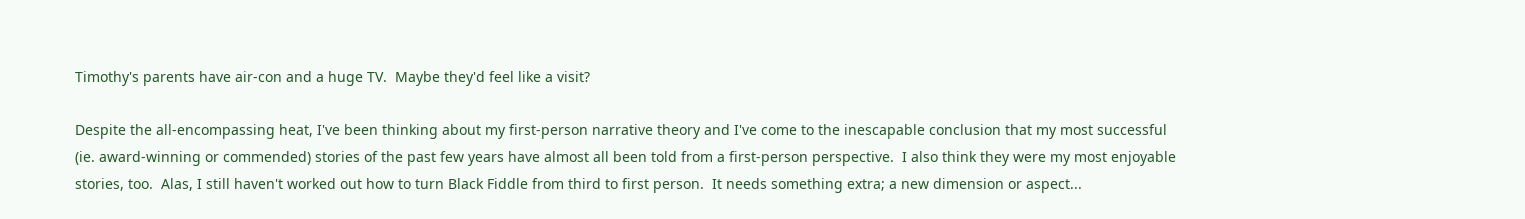Timothy's parents have air-con and a huge TV.  Maybe they'd feel like a visit?

Despite the all-encompassing heat, I've been thinking about my first-person narrative theory and I've come to the inescapable conclusion that my most successful (ie. award-winning or commended) stories of the past few years have almost all been told from a first-person perspective.  I also think they were my most enjoyable stories, too.  Alas, I still haven't worked out how to turn Black Fiddle from third to first person.  It needs something extra; a new dimension or aspect...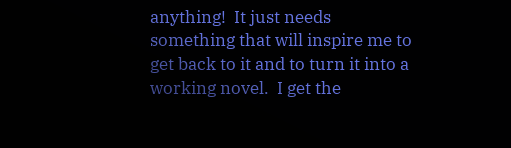anything!  It just needs something that will inspire me to get back to it and to turn it into a working novel.  I get the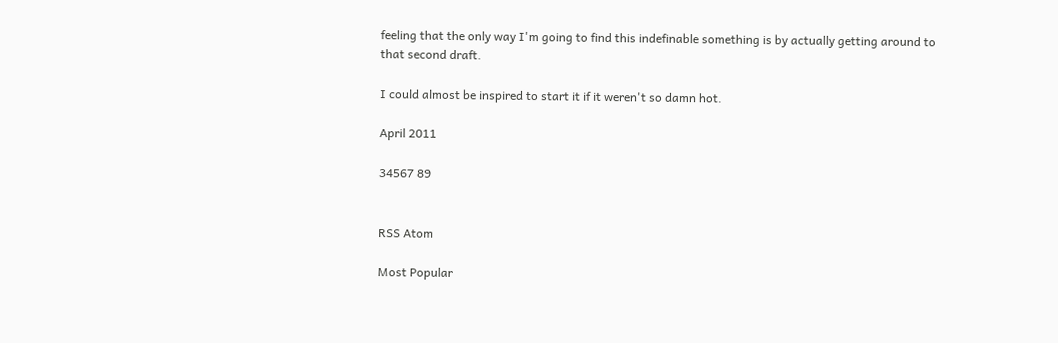feeling that the only way I'm going to find this indefinable something is by actually getting around to that second draft.

I could almost be inspired to start it if it weren't so damn hot.

April 2011

34567 89


RSS Atom

Most Popular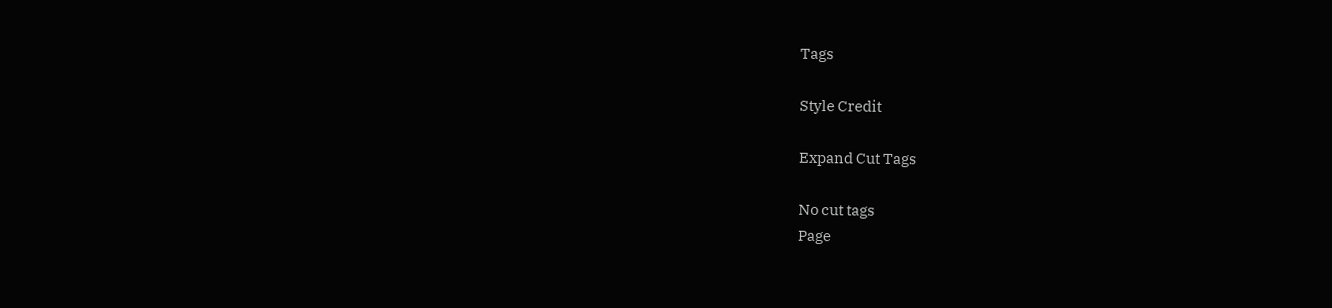Tags

Style Credit

Expand Cut Tags

No cut tags
Page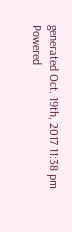generated Oct. 19th, 2017 11:38 pm
Powered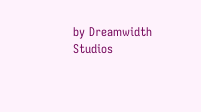by Dreamwidth Studios